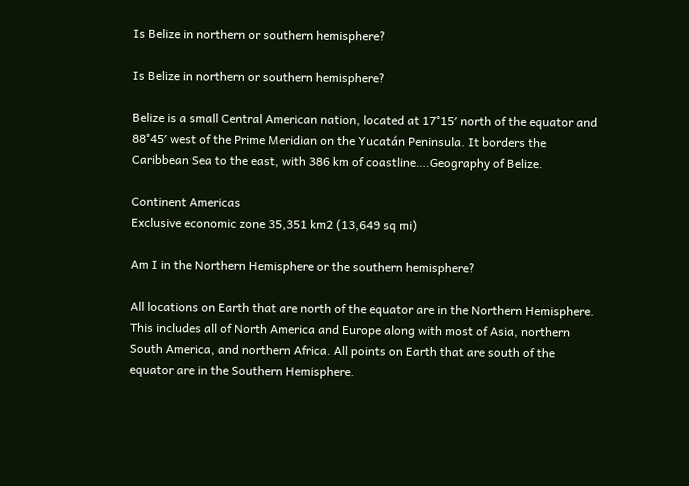Is Belize in northern or southern hemisphere?

Is Belize in northern or southern hemisphere?

Belize is a small Central American nation, located at 17°15′ north of the equator and 88°45′ west of the Prime Meridian on the Yucatán Peninsula. It borders the Caribbean Sea to the east, with 386 km of coastline….Geography of Belize.

Continent Americas
Exclusive economic zone 35,351 km2 (13,649 sq mi)

Am I in the Northern Hemisphere or the southern hemisphere?

All locations on Earth that are north of the equator are in the Northern Hemisphere. This includes all of North America and Europe along with most of Asia, northern South America, and northern Africa. All points on Earth that are south of the equator are in the Southern Hemisphere.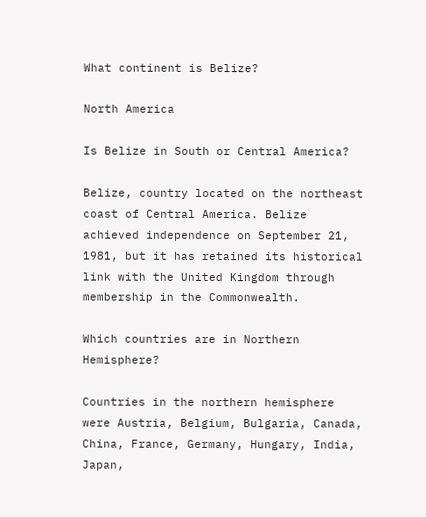What continent is Belize?

North America

Is Belize in South or Central America?

Belize, country located on the northeast coast of Central America. Belize achieved independence on September 21, 1981, but it has retained its historical link with the United Kingdom through membership in the Commonwealth.

Which countries are in Northern Hemisphere?

Countries in the northern hemisphere were Austria, Belgium, Bulgaria, Canada, China, France, Germany, Hungary, India, Japan,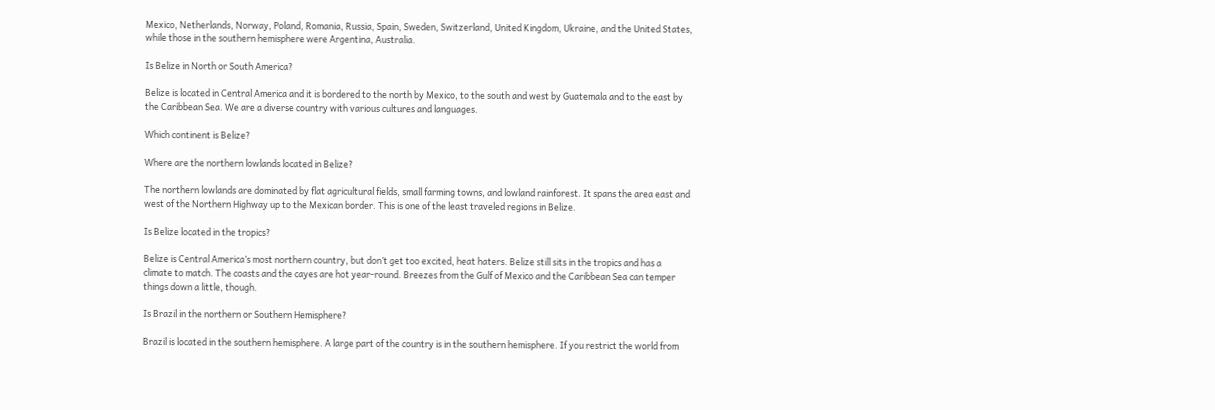Mexico, Netherlands, Norway, Poland, Romania, Russia, Spain, Sweden, Switzerland, United Kingdom, Ukraine, and the United States, while those in the southern hemisphere were Argentina, Australia.

Is Belize in North or South America?

Belize is located in Central America and it is bordered to the north by Mexico, to the south and west by Guatemala and to the east by the Caribbean Sea. We are a diverse country with various cultures and languages.

Which continent is Belize?

Where are the northern lowlands located in Belize?

The northern lowlands are dominated by flat agricultural fields, small farming towns, and lowland rainforest. It spans the area east and west of the Northern Highway up to the Mexican border. This is one of the least traveled regions in Belize.

Is Belize located in the tropics?

Belize is Central America’s most northern country, but don’t get too excited, heat haters. Belize still sits in the tropics and has a climate to match. The coasts and the cayes are hot year-round. Breezes from the Gulf of Mexico and the Caribbean Sea can temper things down a little, though.

Is Brazil in the northern or Southern Hemisphere?

Brazil is located in the southern hemisphere. A large part of the country is in the southern hemisphere. If you restrict the world from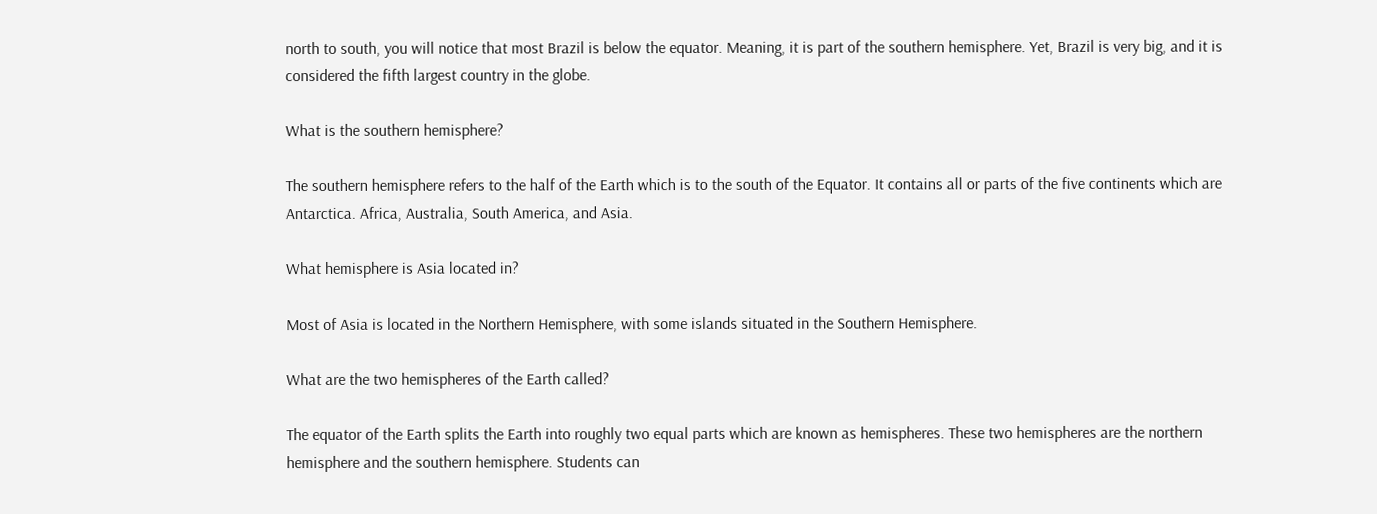north to south, you will notice that most Brazil is below the equator. Meaning, it is part of the southern hemisphere. Yet, Brazil is very big, and it is considered the fifth largest country in the globe.

What is the southern hemisphere?

The southern hemisphere refers to the half of the Earth which is to the south of the Equator. It contains all or parts of the five continents which are Antarctica. Africa, Australia, South America, and Asia.

What hemisphere is Asia located in?

Most of Asia is located in the Northern Hemisphere, with some islands situated in the Southern Hemisphere.

What are the two hemispheres of the Earth called?

The equator of the Earth splits the Earth into roughly two equal parts which are known as hemispheres. These two hemispheres are the northern hemisphere and the southern hemisphere. Students can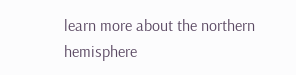learn more about the northern hemisphere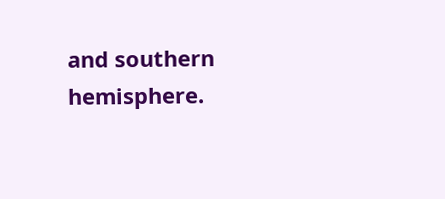and southern hemisphere.